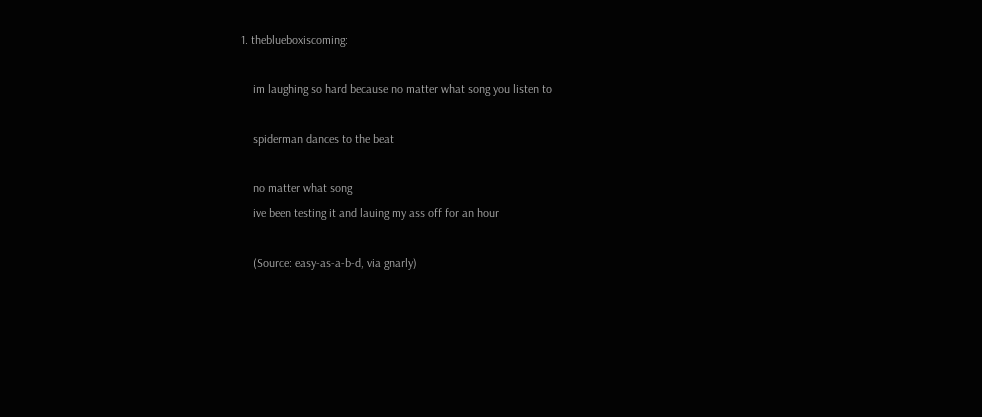1. theblueboxiscoming:

    im laughing so hard because no matter what song you listen to

    spiderman dances to the beat

    no matter what song
    ive been testing it and lauing my ass off for an hour

    (Source: easy-as-a-b-d, via gnarly)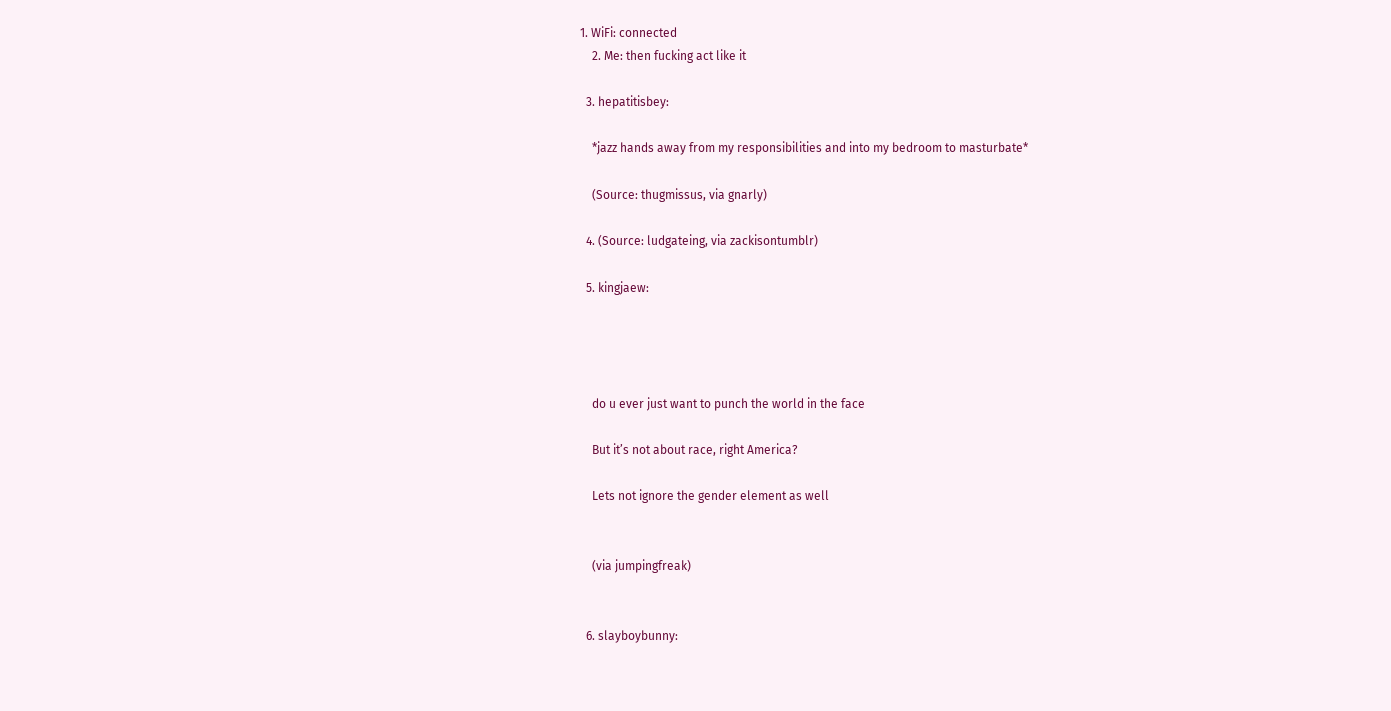1. WiFi: connected
    2. Me: then fucking act like it

  3. hepatitisbey:

    *jazz hands away from my responsibilities and into my bedroom to masturbate*

    (Source: thugmissus, via gnarly)

  4. (Source: ludgateing, via zackisontumblr)

  5. kingjaew:




    do u ever just want to punch the world in the face

    But it’s not about race, right America?

    Lets not ignore the gender element as well


    (via jumpingfreak)


  6. slayboybunny: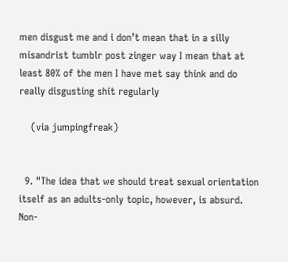men disgust me and i don’t mean that in a silly misandrist tumblr post zinger way I mean that at least 80% of the men I have met say think and do really disgusting shit regularly

    (via jumpingfreak)


  9. "The idea that we should treat sexual orientation itself as an adults-only topic, however, is absurd. Non-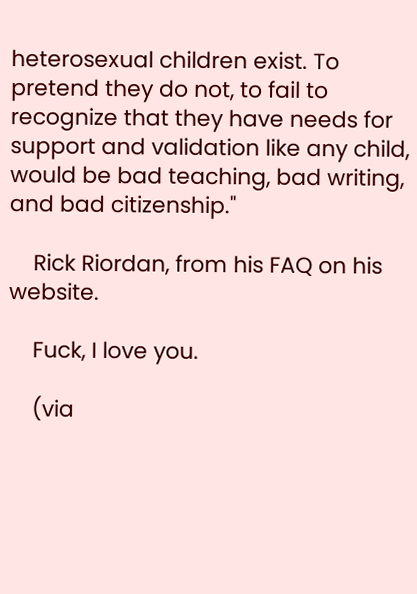heterosexual children exist. To pretend they do not, to fail to recognize that they have needs for support and validation like any child, would be bad teaching, bad writing, and bad citizenship."

    Rick Riordan, from his FAQ on his website.

    Fuck, I love you.

    (via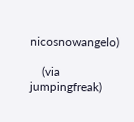nicosnowangelo)

    (via jumpingfreak)